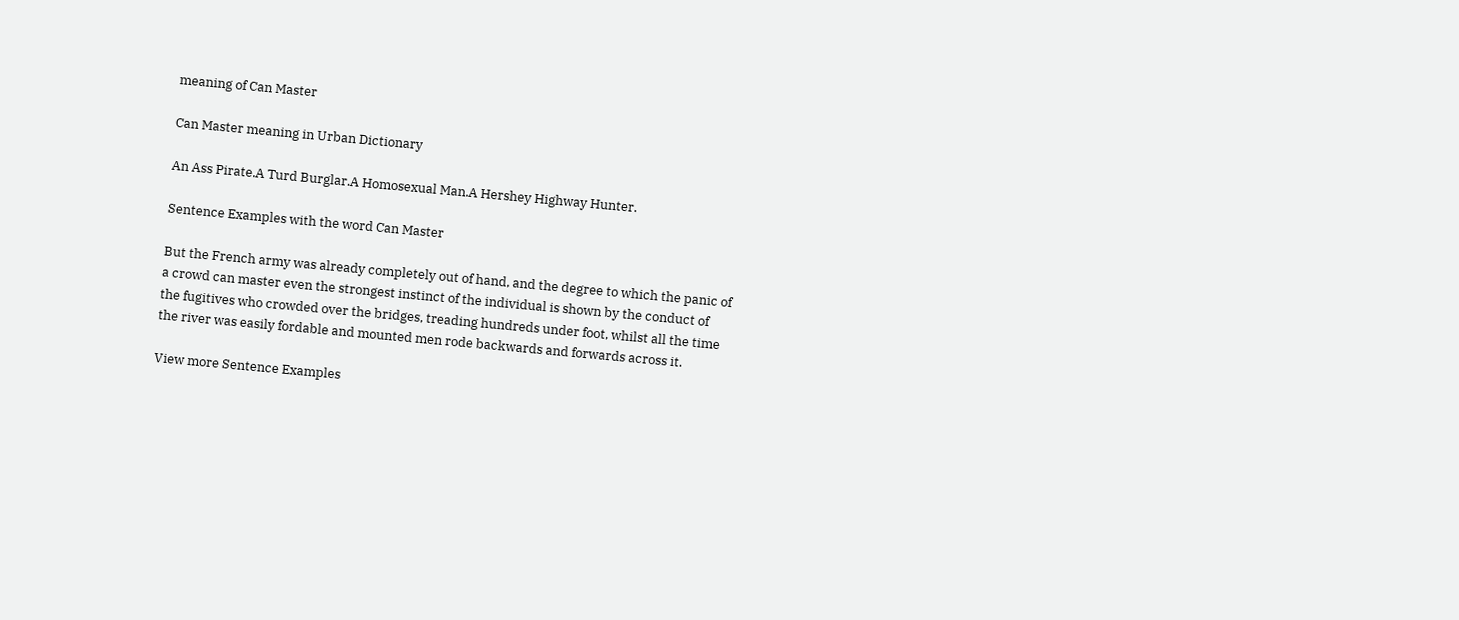meaning of Can Master

Can Master meaning in Urban Dictionary

An Ass Pirate.A Turd Burglar.A Homosexual Man.A Hershey Highway Hunter.

Sentence Examples with the word Can Master

But the French army was already completely out of hand, and the degree to which the panic of a crowd can master even the strongest instinct of the individual is shown by the conduct of the fugitives who crowded over the bridges, treading hundreds under foot, whilst all the time the river was easily fordable and mounted men rode backwards and forwards across it.

View more Sentence Examples